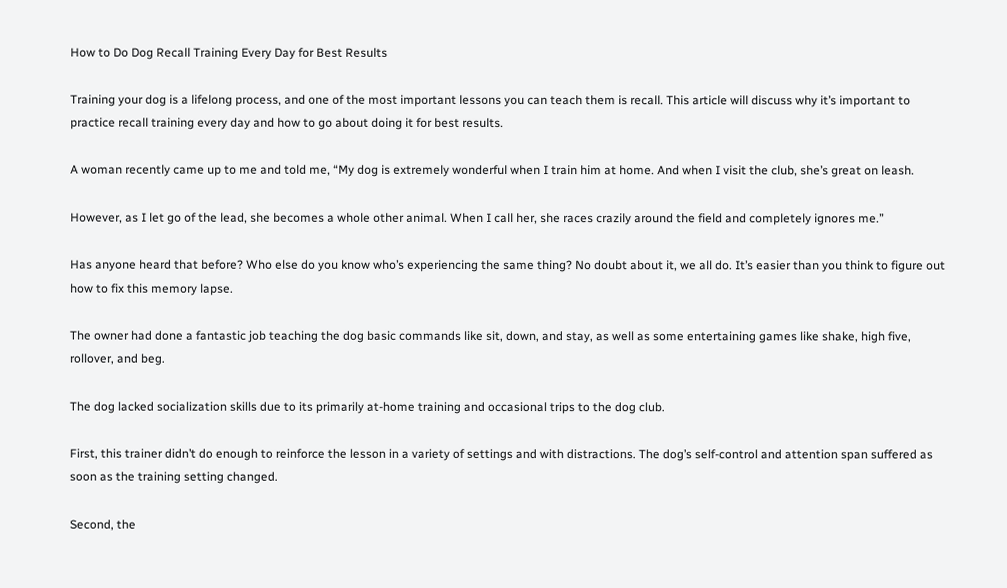How to Do Dog Recall Training Every Day for Best Results

Training your dog is a lifelong process, and one of the most important lessons you can teach them is recall. This article will discuss why it’s important to practice recall training every day and how to go about doing it for best results.

A woman recently came up to me and told me, “My dog is extremely wonderful when I train him at home. And when I visit the club, she’s great on leash.

However, as I let go of the lead, she becomes a whole other animal. When I call her, she races crazily around the field and completely ignores me.”

Has anyone heard that before? Who else do you know who’s experiencing the same thing? No doubt about it, we all do. It’s easier than you think to figure out how to fix this memory lapse.

The owner had done a fantastic job teaching the dog basic commands like sit, down, and stay, as well as some entertaining games like shake, high five, rollover, and beg.

The dog lacked socialization skills due to its primarily at-home training and occasional trips to the dog club.

First, this trainer didn’t do enough to reinforce the lesson in a variety of settings and with distractions. The dog’s self-control and attention span suffered as soon as the training setting changed.

Second, the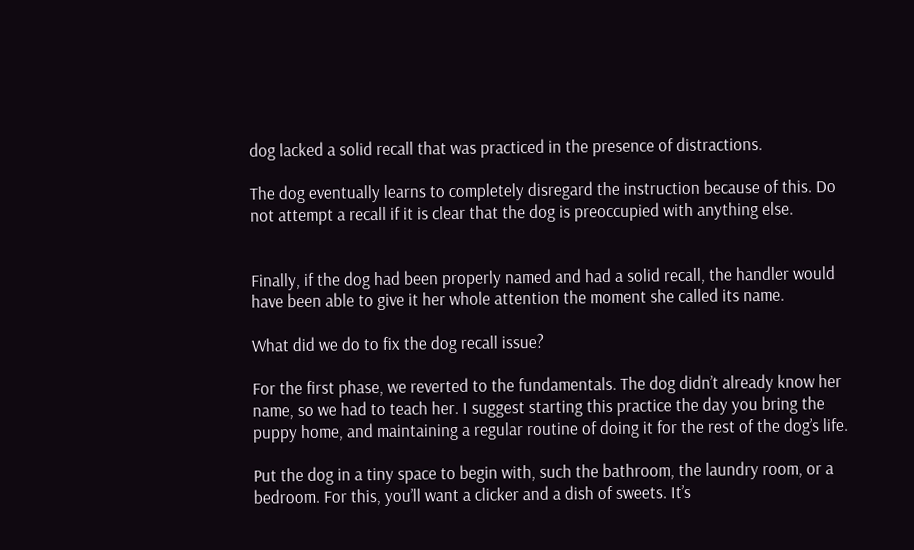dog lacked a solid recall that was practiced in the presence of distractions.

The dog eventually learns to completely disregard the instruction because of this. Do not attempt a recall if it is clear that the dog is preoccupied with anything else.


Finally, if the dog had been properly named and had a solid recall, the handler would have been able to give it her whole attention the moment she called its name.

What did we do to fix the dog recall issue?

For the first phase, we reverted to the fundamentals. The dog didn’t already know her name, so we had to teach her. I suggest starting this practice the day you bring the puppy home, and maintaining a regular routine of doing it for the rest of the dog’s life.

Put the dog in a tiny space to begin with, such the bathroom, the laundry room, or a bedroom. For this, you’ll want a clicker and a dish of sweets. It’s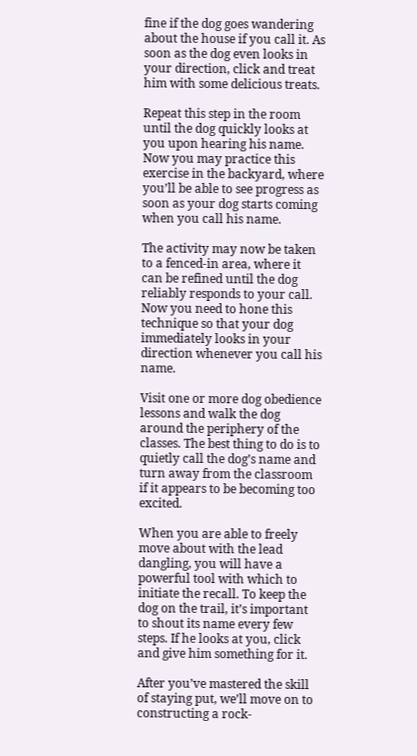fine if the dog goes wandering about the house if you call it. As soon as the dog even looks in your direction, click and treat him with some delicious treats.

Repeat this step in the room until the dog quickly looks at you upon hearing his name. Now you may practice this exercise in the backyard, where you’ll be able to see progress as soon as your dog starts coming when you call his name.

The activity may now be taken to a fenced-in area, where it can be refined until the dog reliably responds to your call. Now you need to hone this technique so that your dog immediately looks in your direction whenever you call his name.

Visit one or more dog obedience lessons and walk the dog around the periphery of the classes. The best thing to do is to quietly call the dog’s name and turn away from the classroom if it appears to be becoming too excited.

When you are able to freely move about with the lead dangling, you will have a powerful tool with which to initiate the recall. To keep the dog on the trail, it’s important to shout its name every few steps. If he looks at you, click and give him something for it.

After you’ve mastered the skill of staying put, we’ll move on to constructing a rock-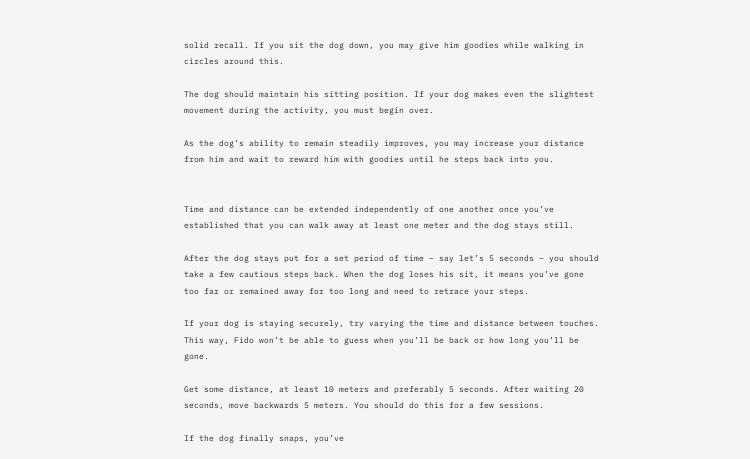solid recall. If you sit the dog down, you may give him goodies while walking in circles around this.

The dog should maintain his sitting position. If your dog makes even the slightest movement during the activity, you must begin over.

As the dog’s ability to remain steadily improves, you may increase your distance from him and wait to reward him with goodies until he steps back into you.


Time and distance can be extended independently of one another once you’ve established that you can walk away at least one meter and the dog stays still.

After the dog stays put for a set period of time – say let’s 5 seconds – you should take a few cautious steps back. When the dog loses his sit, it means you’ve gone too far or remained away for too long and need to retrace your steps.

If your dog is staying securely, try varying the time and distance between touches. This way, Fido won’t be able to guess when you’ll be back or how long you’ll be gone.

Get some distance, at least 10 meters and preferably 5 seconds. After waiting 20 seconds, move backwards 5 meters. You should do this for a few sessions.

If the dog finally snaps, you’ve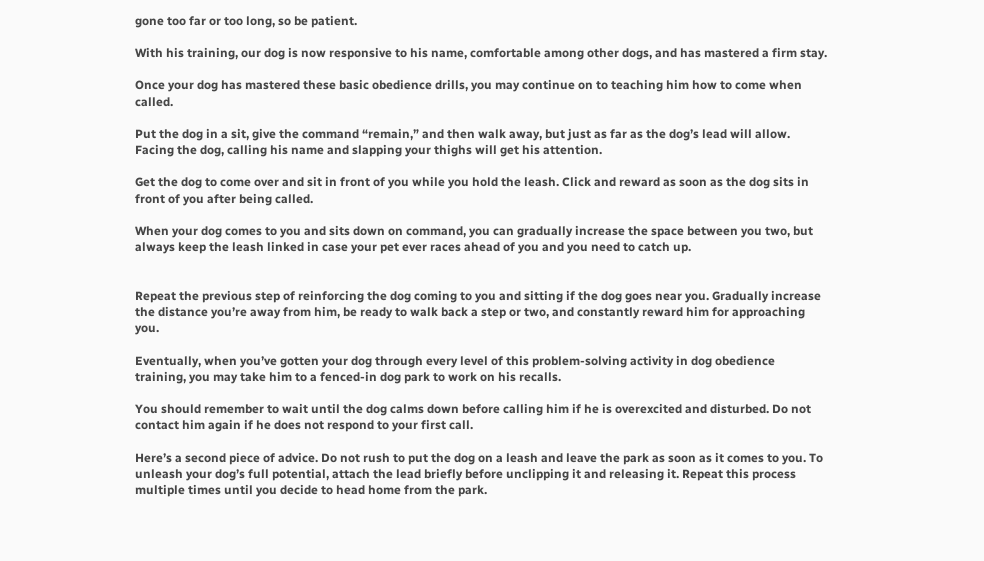gone too far or too long, so be patient.

With his training, our dog is now responsive to his name, comfortable among other dogs, and has mastered a firm stay.

Once your dog has mastered these basic obedience drills, you may continue on to teaching him how to come when called.

Put the dog in a sit, give the command “remain,” and then walk away, but just as far as the dog’s lead will allow. Facing the dog, calling his name and slapping your thighs will get his attention.

Get the dog to come over and sit in front of you while you hold the leash. Click and reward as soon as the dog sits in front of you after being called.

When your dog comes to you and sits down on command, you can gradually increase the space between you two, but always keep the leash linked in case your pet ever races ahead of you and you need to catch up.


Repeat the previous step of reinforcing the dog coming to you and sitting if the dog goes near you. Gradually increase the distance you’re away from him, be ready to walk back a step or two, and constantly reward him for approaching you.

Eventually, when you’ve gotten your dog through every level of this problem-solving activity in dog obedience training, you may take him to a fenced-in dog park to work on his recalls.

You should remember to wait until the dog calms down before calling him if he is overexcited and disturbed. Do not contact him again if he does not respond to your first call.

Here’s a second piece of advice. Do not rush to put the dog on a leash and leave the park as soon as it comes to you. To unleash your dog’s full potential, attach the lead briefly before unclipping it and releasing it. Repeat this process multiple times until you decide to head home from the park.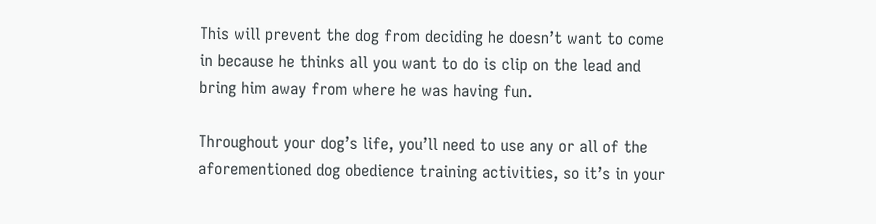This will prevent the dog from deciding he doesn’t want to come in because he thinks all you want to do is clip on the lead and bring him away from where he was having fun.

Throughout your dog’s life, you’ll need to use any or all of the aforementioned dog obedience training activities, so it’s in your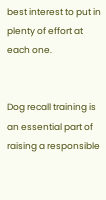best interest to put in plenty of effort at each one.


Dog recall training is an essential part of raising a responsible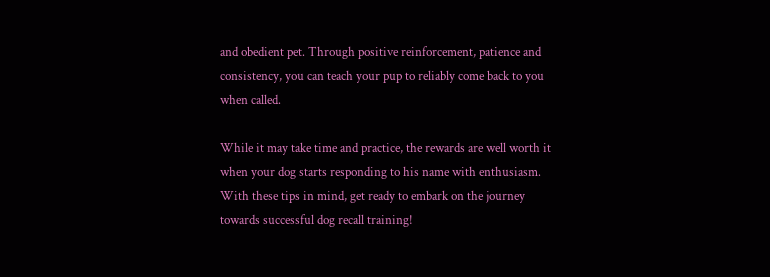and obedient pet. Through positive reinforcement, patience and consistency, you can teach your pup to reliably come back to you when called.

While it may take time and practice, the rewards are well worth it when your dog starts responding to his name with enthusiasm. With these tips in mind, get ready to embark on the journey towards successful dog recall training!